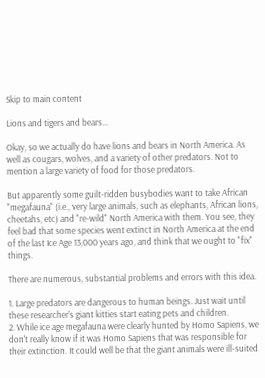Skip to main content

Lions and tigers and bears...

Okay, so we actually do have lions and bears in North America. As well as cougars, wolves, and a variety of other predators. Not to mention a large variety of food for those predators.

But apparently some guilt-ridden busybodies want to take African "megafauna" (i.e., very large animals, such as elephants, African lions, cheetahs, etc) and "re-wild" North America with them. You see, they feel bad that some species went extinct in North America at the end of the last Ice Age 13,000 years ago, and think that we ought to "fix" things.

There are numerous, substantial problems and errors with this idea.

1. Large predators are dangerous to human beings. Just wait until these researcher's giant kitties start eating pets and children.
2. While ice age megafauna were clearly hunted by Homo Sapiens, we don't really know if it was Homo Sapiens that was responsible for their extinction. It could well be that the giant animals were ill-suited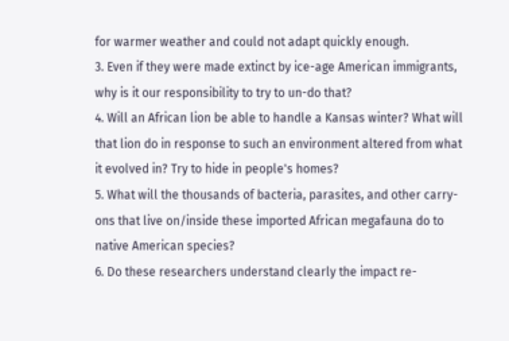for warmer weather and could not adapt quickly enough.
3. Even if they were made extinct by ice-age American immigrants, why is it our responsibility to try to un-do that?
4. Will an African lion be able to handle a Kansas winter? What will that lion do in response to such an environment altered from what it evolved in? Try to hide in people's homes?
5. What will the thousands of bacteria, parasites, and other carry-ons that live on/inside these imported African megafauna do to native American species?
6. Do these researchers understand clearly the impact re-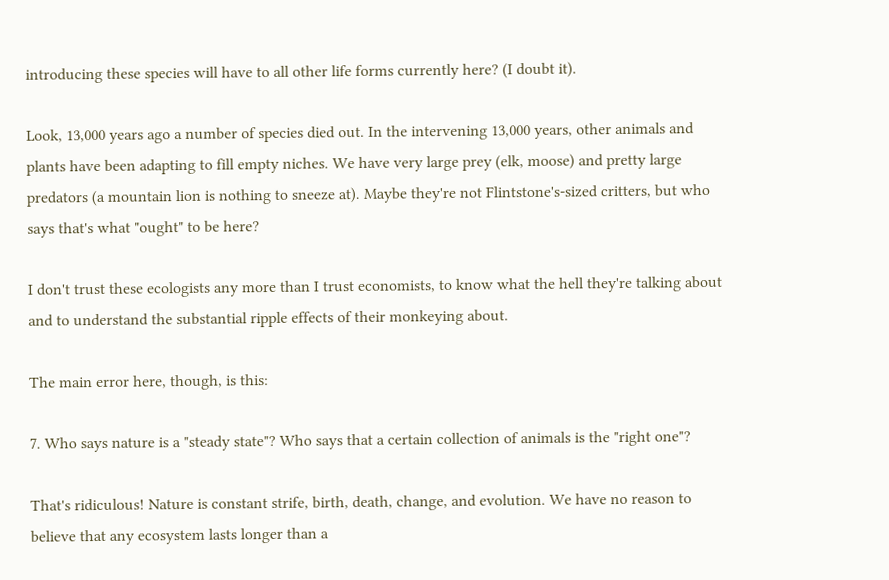introducing these species will have to all other life forms currently here? (I doubt it).

Look, 13,000 years ago a number of species died out. In the intervening 13,000 years, other animals and plants have been adapting to fill empty niches. We have very large prey (elk, moose) and pretty large predators (a mountain lion is nothing to sneeze at). Maybe they're not Flintstone's-sized critters, but who says that's what "ought" to be here?

I don't trust these ecologists any more than I trust economists, to know what the hell they're talking about and to understand the substantial ripple effects of their monkeying about.

The main error here, though, is this:

7. Who says nature is a "steady state"? Who says that a certain collection of animals is the "right one"?

That's ridiculous! Nature is constant strife, birth, death, change, and evolution. We have no reason to believe that any ecosystem lasts longer than a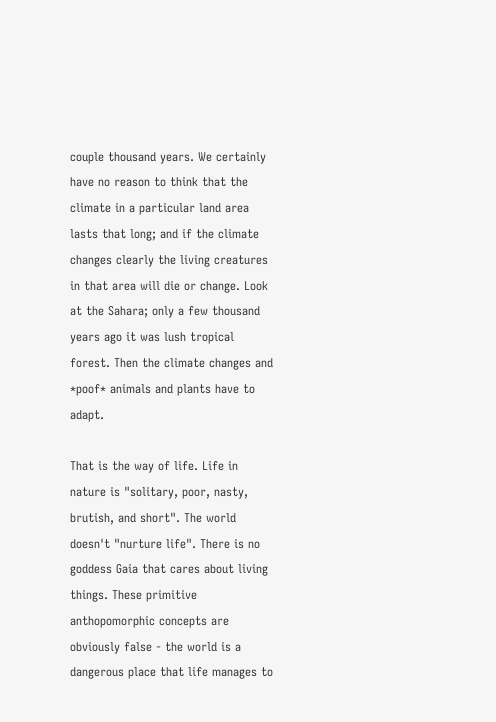couple thousand years. We certainly have no reason to think that the climate in a particular land area lasts that long; and if the climate changes clearly the living creatures in that area will die or change. Look at the Sahara; only a few thousand years ago it was lush tropical forest. Then the climate changes and *poof* animals and plants have to adapt.

That is the way of life. Life in nature is "solitary, poor, nasty, brutish, and short". The world doesn't "nurture life". There is no goddess Gaia that cares about living things. These primitive anthopomorphic concepts are obviously false - the world is a dangerous place that life manages to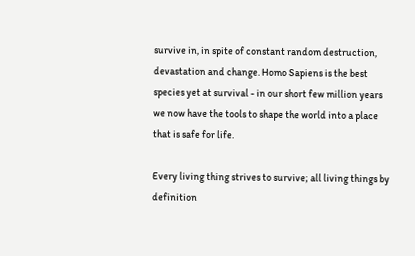survive in, in spite of constant random destruction, devastation and change. Homo Sapiens is the best species yet at survival - in our short few million years we now have the tools to shape the world into a place that is safe for life.

Every living thing strives to survive; all living things by definition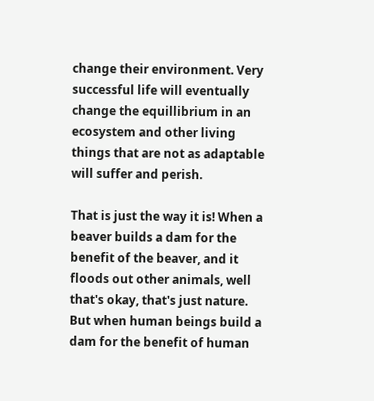change their environment. Very successful life will eventually change the equillibrium in an ecosystem and other living things that are not as adaptable will suffer and perish.

That is just the way it is! When a beaver builds a dam for the benefit of the beaver, and it floods out other animals, well that's okay, that's just nature. But when human beings build a dam for the benefit of human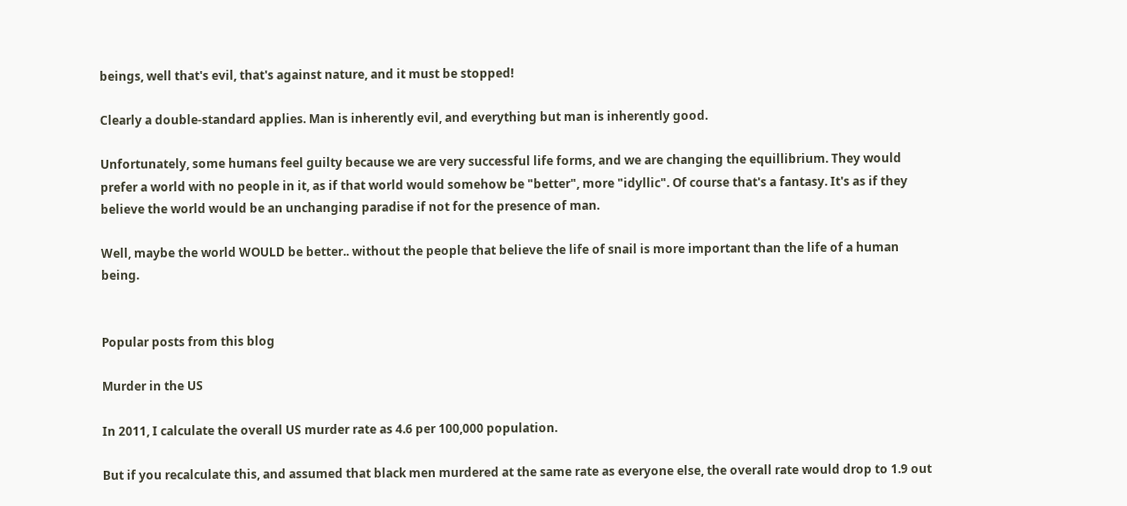beings, well that's evil, that's against nature, and it must be stopped!

Clearly a double-standard applies. Man is inherently evil, and everything but man is inherently good.

Unfortunately, some humans feel guilty because we are very successful life forms, and we are changing the equillibrium. They would prefer a world with no people in it, as if that world would somehow be "better", more "idyllic". Of course that's a fantasy. It's as if they believe the world would be an unchanging paradise if not for the presence of man.

Well, maybe the world WOULD be better.. without the people that believe the life of snail is more important than the life of a human being.


Popular posts from this blog

Murder in the US

In 2011, I calculate the overall US murder rate as 4.6 per 100,000 population.

But if you recalculate this, and assumed that black men murdered at the same rate as everyone else, the overall rate would drop to 1.9 out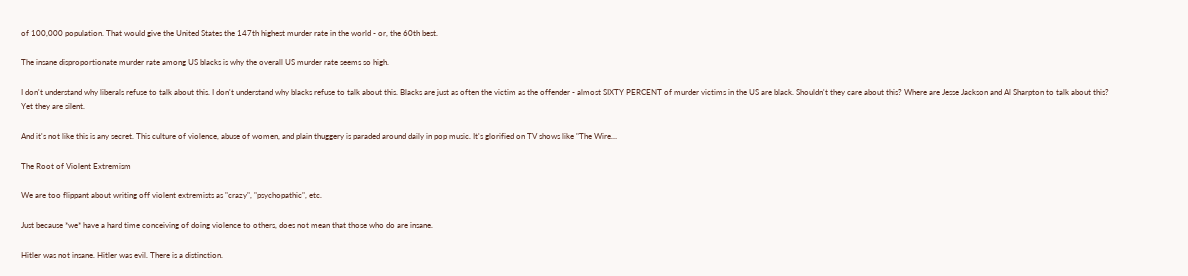of 100,000 population. That would give the United States the 147th highest murder rate in the world - or, the 60th best.

The insane disproportionate murder rate among US blacks is why the overall US murder rate seems so high.

I don't understand why liberals refuse to talk about this. I don't understand why blacks refuse to talk about this. Blacks are just as often the victim as the offender - almost SIXTY PERCENT of murder victims in the US are black. Shouldn't they care about this? Where are Jesse Jackson and Al Sharpton to talk about this? Yet they are silent.

And it's not like this is any secret. This culture of violence, abuse of women, and plain thuggery is paraded around daily in pop music. It's glorified on TV shows like "The Wire…

The Root of Violent Extremism

We are too flippant about writing off violent extremists as "crazy", "psychopathic", etc.

Just because *we* have a hard time conceiving of doing violence to others, does not mean that those who do are insane.

Hitler was not insane. Hitler was evil. There is a distinction.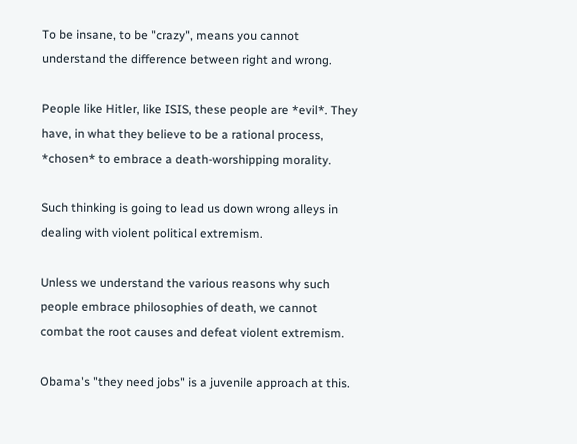To be insane, to be "crazy", means you cannot understand the difference between right and wrong.

People like Hitler, like ISIS, these people are *evil*. They have, in what they believe to be a rational process, *chosen* to embrace a death-worshipping morality.

Such thinking is going to lead us down wrong alleys in dealing with violent political extremism.

Unless we understand the various reasons why such people embrace philosophies of death, we cannot combat the root causes and defeat violent extremism.

Obama's "they need jobs" is a juvenile approach at this.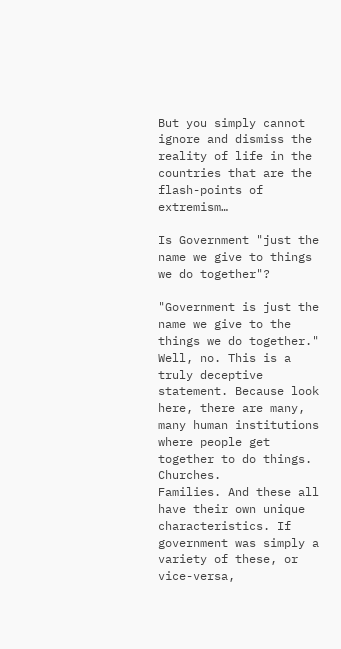But you simply cannot ignore and dismiss the reality of life in the countries that are the flash-points of extremism…

Is Government "just the name we give to things we do together"?

"Government is just the name we give to the things we do together." Well, no. This is a truly deceptive statement. Because look here, there are many, many human institutions where people get together to do things. Churches.
Families. And these all have their own unique characteristics. If government was simply a variety of these, or vice-versa,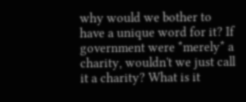why would we bother to have a unique word for it? If government were *merely* a charity, wouldn't we just call it a charity? What is it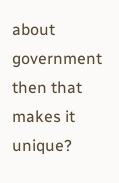about government then that makes it unique?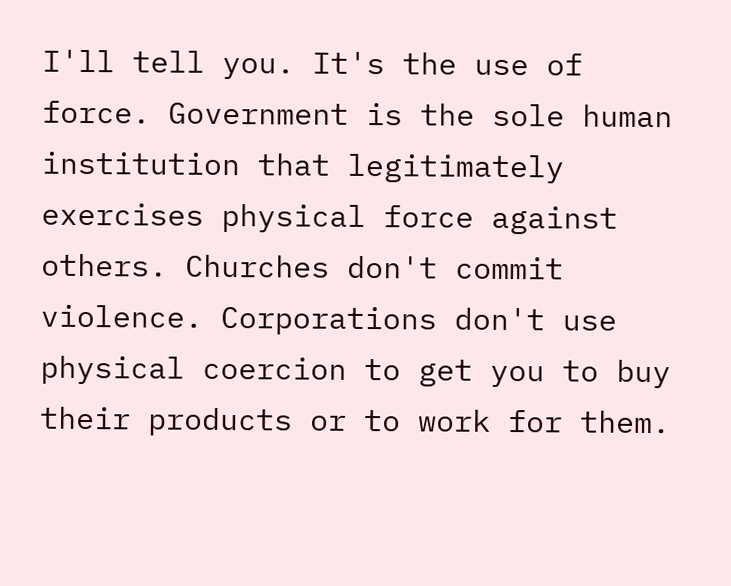I'll tell you. It's the use of force. Government is the sole human institution that legitimately exercises physical force against others. Churches don't commit violence. Corporations don't use physical coercion to get you to buy their products or to work for them.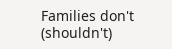Families don't (shouldn't)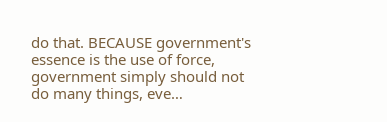do that. BECAUSE government's essence is the use of force, government simply should not do many things, eve…